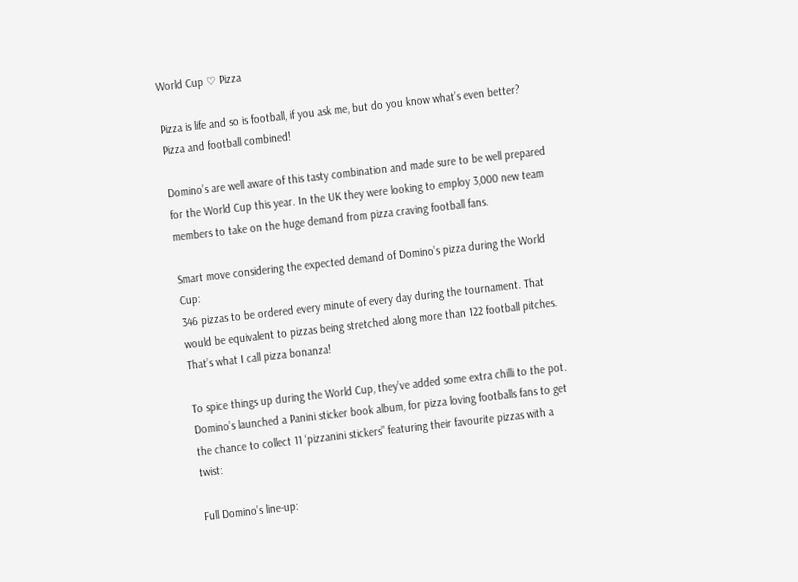World Cup ♡ Pizza

Pizza is life and so is football, if you ask me, but do you know what’s even better? Pizza and football combined!

Domino’s are well aware of this tasty combination and made sure to be well prepared for the World Cup this year. In the UK they were looking to employ 3,000 new team members to take on the huge demand from pizza craving football fans.

Smart move considering the expected demand of Domino’s pizza during the World Cup:
346 pizzas to be ordered every minute of every day during the tournament. That would be equivalent to pizzas being stretched along more than 122 football pitches. That’s what I call pizza bonanza!

To spice things up during the World Cup, they’ve added some extra chilli to the pot. Domino’s launched a Panini sticker book album, for pizza loving footballs fans to get the chance to collect 11 ‘pizzanini stickers” featuring their favourite pizzas with a twist:

Full Domino’s line-up: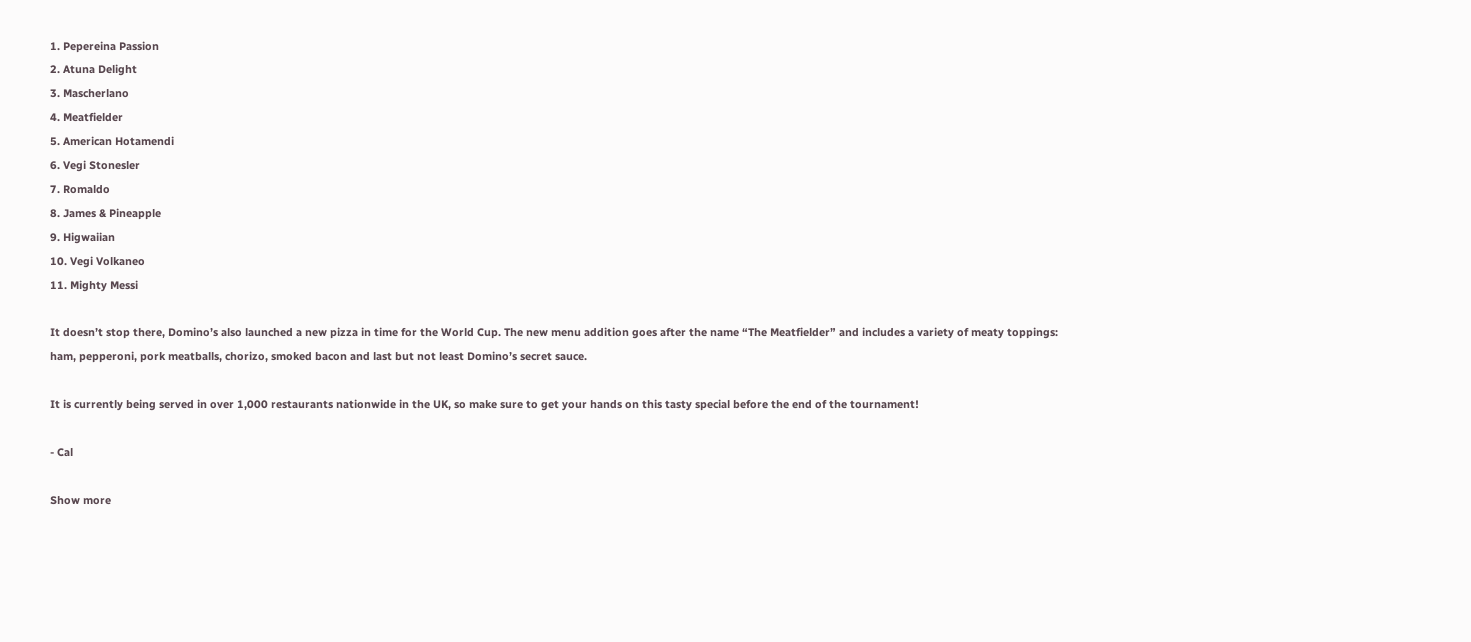1. Pepereina Passion
2. Atuna Delight
3. Mascherlano
4. Meatfielder
5. American Hotamendi
6. Vegi Stonesler
7. Romaldo
8. James & Pineapple
9. Higwaiian
10. Vegi Volkaneo
11. Mighty Messi

It doesn’t stop there, Domino’s also launched a new pizza in time for the World Cup. The new menu addition goes after the name “The Meatfielder” and includes a variety of meaty toppings: ham, pepperoni, pork meatballs, chorizo, smoked bacon and last but not least Domino’s secret sauce.

It is currently being served in over 1,000 restaurants nationwide in the UK, so make sure to get your hands on this tasty special before the end of the tournament!

- Cal

Show more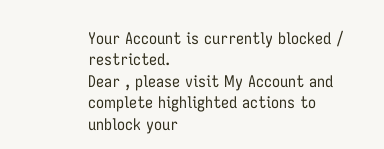Your Account is currently blocked / restricted.
Dear , please visit My Account and complete highlighted actions to unblock your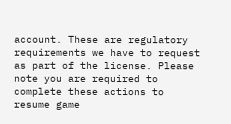account. These are regulatory requirements we have to request as part of the license. Please note you are required to complete these actions to resume game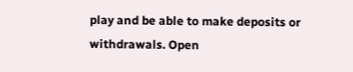play and be able to make deposits or withdrawals. Open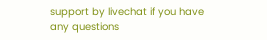support by livechat if you have any questions